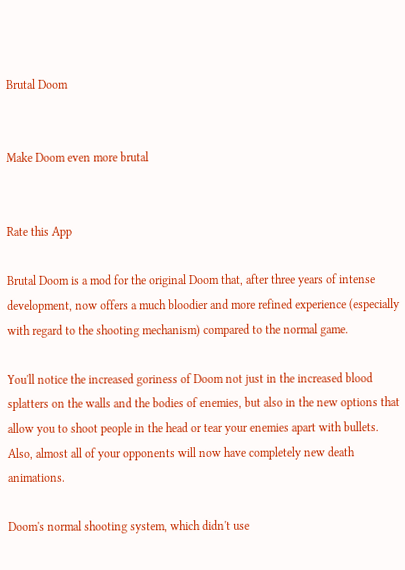Brutal Doom


Make Doom even more brutal


Rate this App

Brutal Doom is a mod for the original Doom that, after three years of intense development, now offers a much bloodier and more refined experience (especially with regard to the shooting mechanism) compared to the normal game.

You'll notice the increased goriness of Doom not just in the increased blood splatters on the walls and the bodies of enemies, but also in the new options that allow you to shoot people in the head or tear your enemies apart with bullets. Also, almost all of your opponents will now have completely new death animations.

Doom's normal shooting system, which didn't use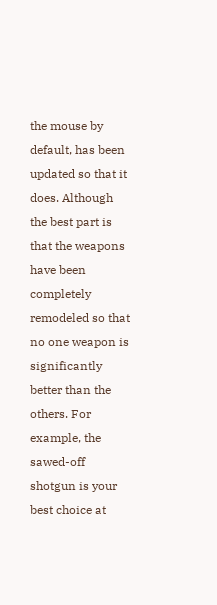the mouse by default, has been updated so that it does. Although the best part is that the weapons have been completely remodeled so that no one weapon is significantly better than the others. For example, the sawed-off shotgun is your best choice at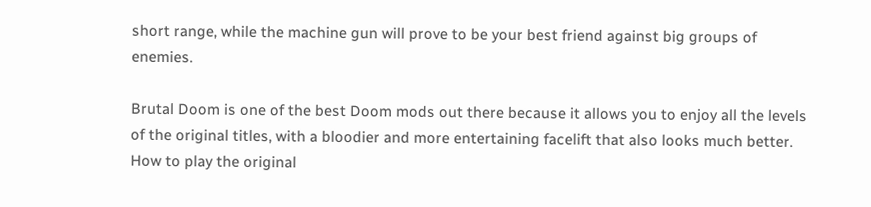short range, while the machine gun will prove to be your best friend against big groups of enemies.

Brutal Doom is one of the best Doom mods out there because it allows you to enjoy all the levels of the original titles, with a bloodier and more entertaining facelift that also looks much better.
How to play the original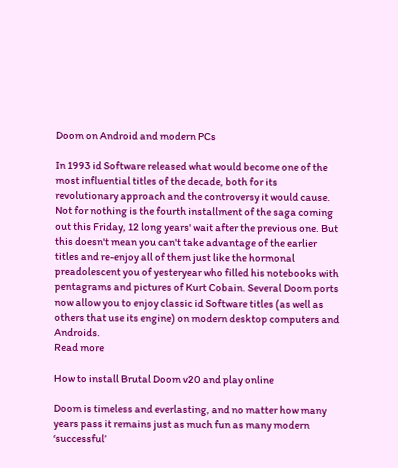Doom on Android and modern PCs

In 1993 id Software released what would become one of the most influential titles of the decade, both for its revolutionary approach and the controversy it would cause. Not for nothing is the fourth installment of the saga coming out this Friday, 12 long years' wait after the previous one. But this doesn't mean you can't take advantage of the earlier titles and re-enjoy all of them just like the hormonal preadolescent you of yesteryear who filled his notebooks with pentagrams and pictures of Kurt Cobain. Several Doom ports now allow you to enjoy classic id Software titles (as well as others that use its engine) on modern desktop computers and Androids.
Read more

How to install Brutal Doom v20 and play online

Doom is timeless and everlasting, and no matter how many years pass it remains just as much fun as many modern ‘successful’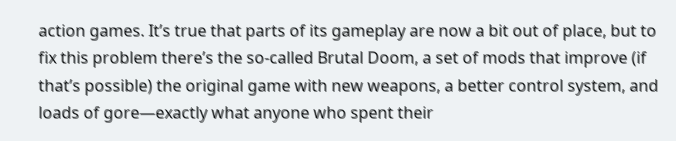action games. It’s true that parts of its gameplay are now a bit out of place, but to fix this problem there’s the so-called Brutal Doom, a set of mods that improve (if that’s possible) the original game with new weapons, a better control system, and loads of gore—exactly what anyone who spent their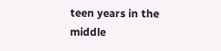teen years in the middle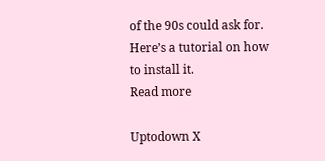of the 90s could ask for. Here’s a tutorial on how to install it.
Read more

Uptodown X